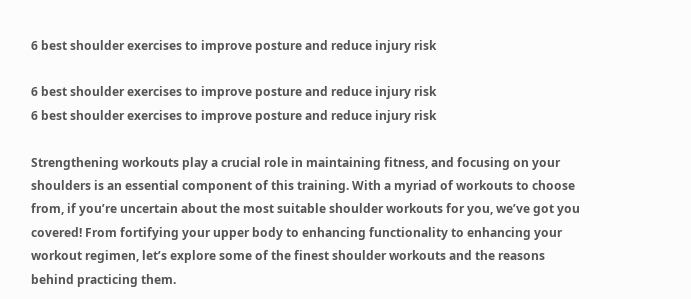6 best shoulder exercises to improve posture and reduce injury risk

6 best shoulder exercises to improve posture and reduce injury risk
6 best shoulder exercises to improve posture and reduce injury risk

Strengthening workouts play a crucial role in maintaining fitness, and focusing on your shoulders is an essential component of this training. With a myriad of workouts to choose from, if you’re uncertain about the most suitable shoulder workouts for you, we’ve got you covered! From fortifying your upper body to enhancing functionality to enhancing your workout regimen, let’s explore some of the finest shoulder workouts and the reasons behind practicing them.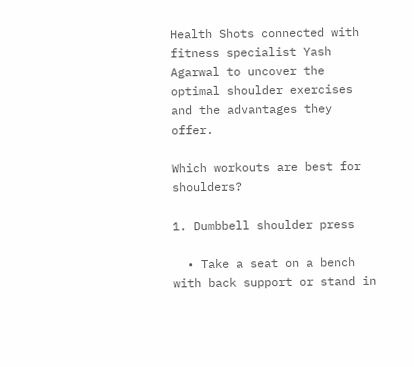Health Shots connected with fitness specialist Yash Agarwal to uncover the optimal shoulder exercises and the advantages they offer.

Which workouts are best for shoulders?

1. Dumbbell shoulder press

  • Take a seat on a bench with back support or stand in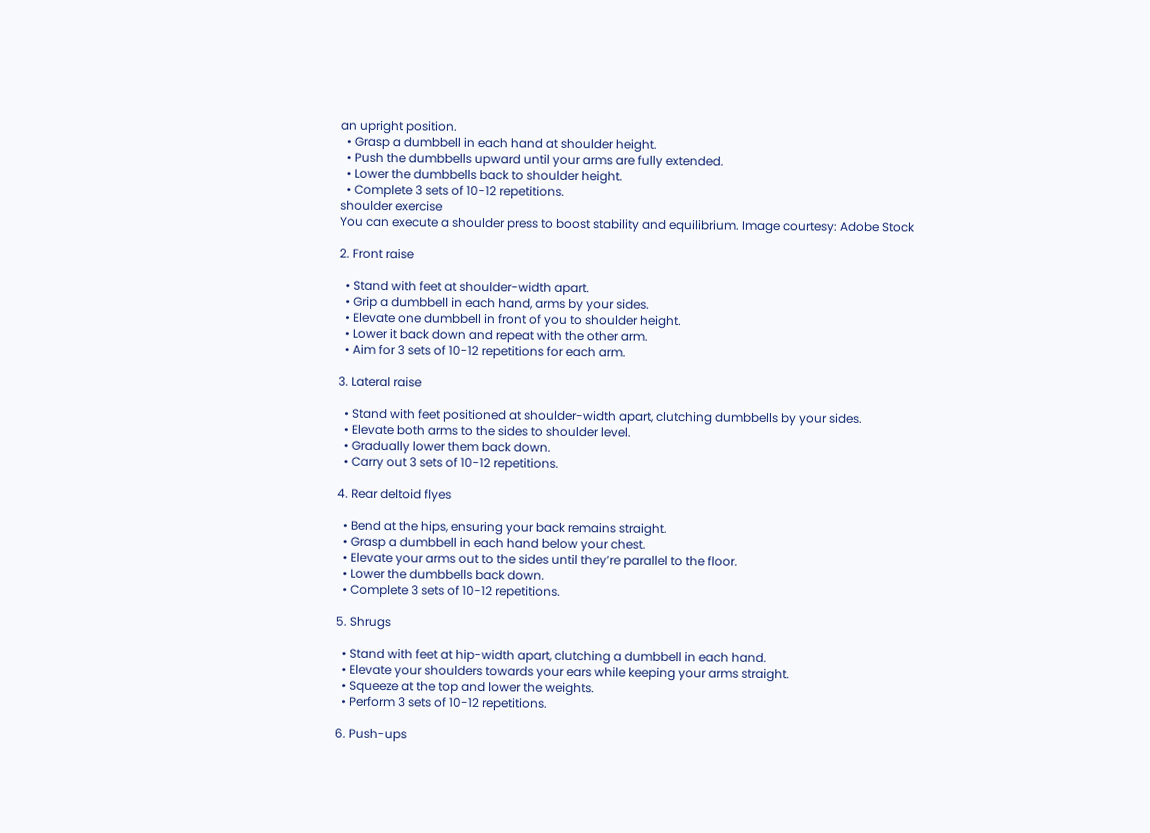an upright position.
  • Grasp a dumbbell in each hand at shoulder height.
  • Push the dumbbells upward until your arms are fully extended.
  • Lower the dumbbells back to shoulder height.
  • Complete 3 sets of 10-12 repetitions.
shoulder exercise
You can execute a shoulder press to boost stability and equilibrium. Image courtesy: Adobe Stock

2. Front raise

  • Stand with feet at shoulder-width apart.
  • Grip a dumbbell in each hand, arms by your sides.
  • Elevate one dumbbell in front of you to shoulder height.
  • Lower it back down and repeat with the other arm.
  • Aim for 3 sets of 10-12 repetitions for each arm.

3. Lateral raise

  • Stand with feet positioned at shoulder-width apart, clutching dumbbells by your sides.
  • Elevate both arms to the sides to shoulder level.
  • Gradually lower them back down.
  • Carry out 3 sets of 10-12 repetitions.

4. Rear deltoid flyes

  • Bend at the hips, ensuring your back remains straight.
  • Grasp a dumbbell in each hand below your chest.
  • Elevate your arms out to the sides until they’re parallel to the floor.
  • Lower the dumbbells back down.
  • Complete 3 sets of 10-12 repetitions.

5. Shrugs

  • Stand with feet at hip-width apart, clutching a dumbbell in each hand.
  • Elevate your shoulders towards your ears while keeping your arms straight.
  • Squeeze at the top and lower the weights.
  • Perform 3 sets of 10-12 repetitions.

6. Push-ups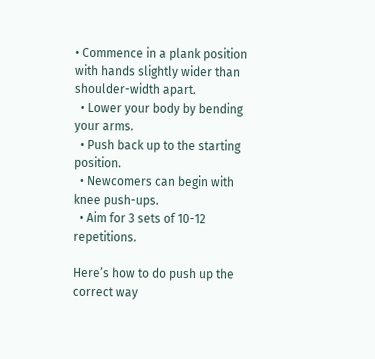• Commence in a plank position with hands slightly wider than shoulder-width apart.
  • Lower your body by bending your arms.
  • Push back up to the starting position.
  • Newcomers can begin with knee push-ups.
  • Aim for 3 sets of 10-12 repetitions.

Here’s how to do push up the correct way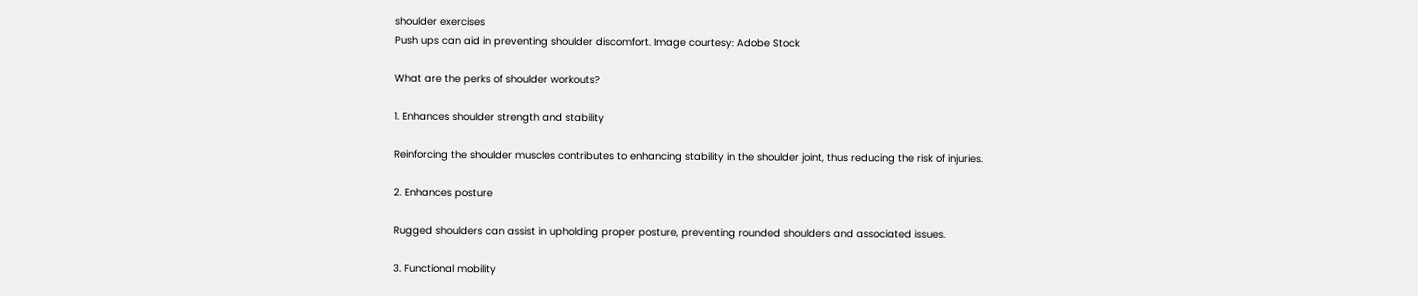shoulder exercises
Push ups can aid in preventing shoulder discomfort. Image courtesy: Adobe Stock

What are the perks of shoulder workouts?

1. Enhances shoulder strength and stability

Reinforcing the shoulder muscles contributes to enhancing stability in the shoulder joint, thus reducing the risk of injuries.

2. Enhances posture

Rugged shoulders can assist in upholding proper posture, preventing rounded shoulders and associated issues.

3. Functional mobility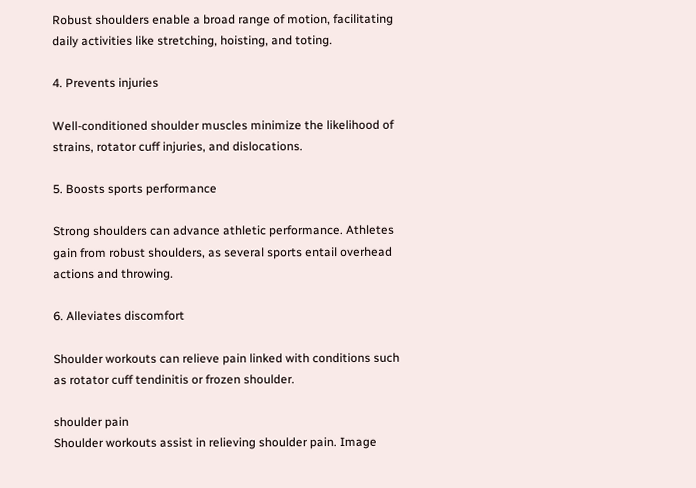Robust shoulders enable a broad range of motion, facilitating daily activities like stretching, hoisting, and toting.

4. Prevents injuries

Well-conditioned shoulder muscles minimize the likelihood of strains, rotator cuff injuries, and dislocations.

5. Boosts sports performance

Strong shoulders can advance athletic performance. Athletes gain from robust shoulders, as several sports entail overhead actions and throwing.

6. Alleviates discomfort

Shoulder workouts can relieve pain linked with conditions such as rotator cuff tendinitis or frozen shoulder.

shoulder pain
Shoulder workouts assist in relieving shoulder pain. Image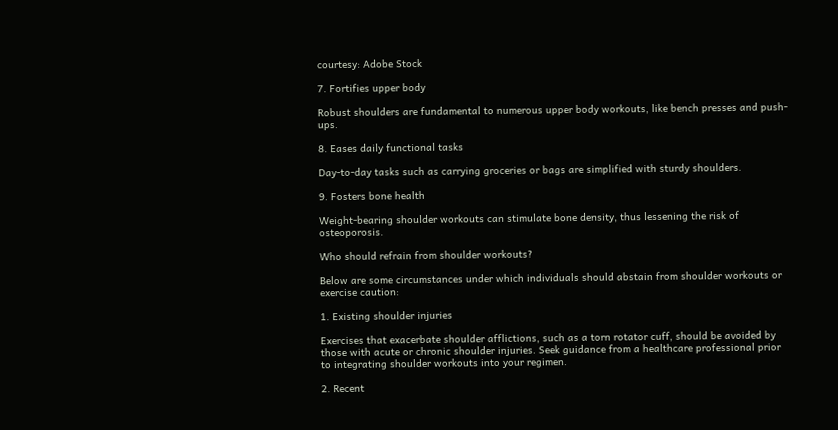courtesy: Adobe Stock

7. Fortifies upper body

Robust shoulders are fundamental to numerous upper body workouts, like bench presses and push-ups.

8. Eases daily functional tasks

Day-to-day tasks such as carrying groceries or bags are simplified with sturdy shoulders.

9. Fosters bone health

Weight-bearing shoulder workouts can stimulate bone density, thus lessening the risk of osteoporosis.

Who should refrain from shoulder workouts?

Below are some circumstances under which individuals should abstain from shoulder workouts or exercise caution:

1. Existing shoulder injuries

Exercises that exacerbate shoulder afflictions, such as a torn rotator cuff, should be avoided by those with acute or chronic shoulder injuries. Seek guidance from a healthcare professional prior to integrating shoulder workouts into your regimen.

2. Recent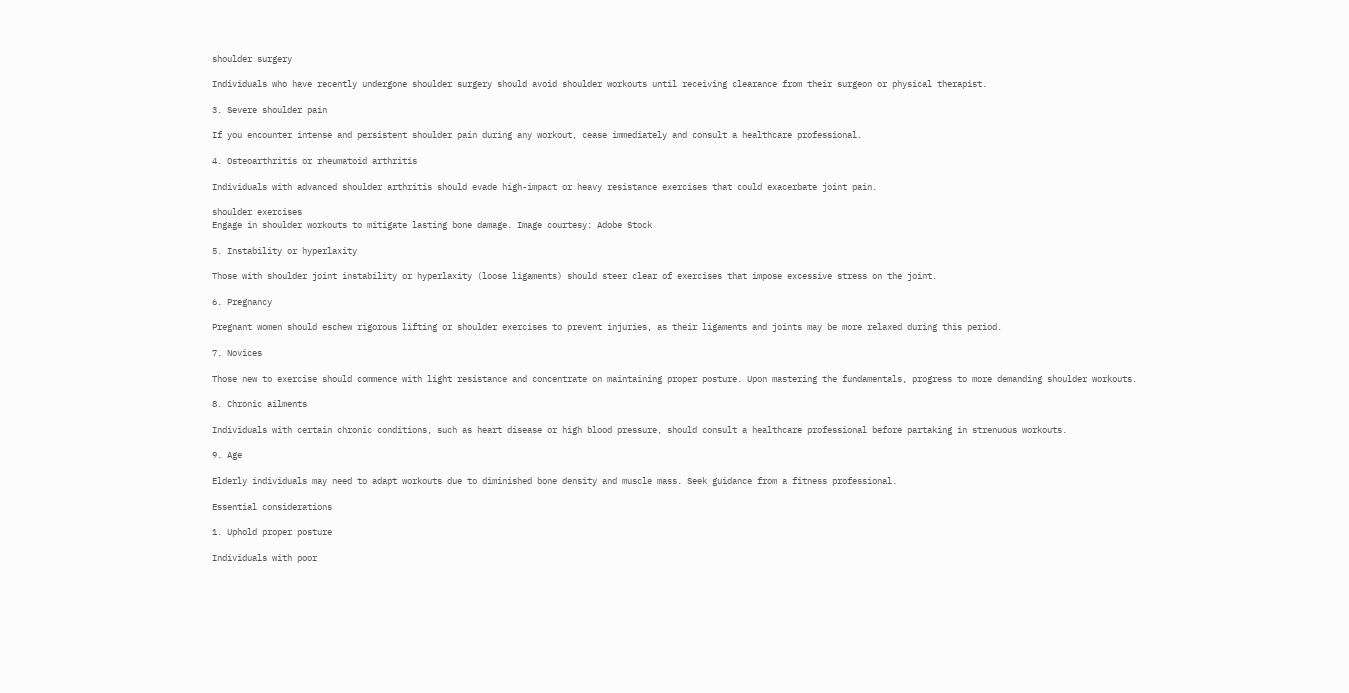shoulder surgery

Individuals who have recently undergone shoulder surgery should avoid shoulder workouts until receiving clearance from their surgeon or physical therapist.

3. Severe shoulder pain

If you encounter intense and persistent shoulder pain during any workout, cease immediately and consult a healthcare professional.

4. Osteoarthritis or rheumatoid arthritis

Individuals with advanced shoulder arthritis should evade high-impact or heavy resistance exercises that could exacerbate joint pain.

shoulder exercises
Engage in shoulder workouts to mitigate lasting bone damage. Image courtesy: Adobe Stock

5. Instability or hyperlaxity

Those with shoulder joint instability or hyperlaxity (loose ligaments) should steer clear of exercises that impose excessive stress on the joint.

6. Pregnancy

Pregnant women should eschew rigorous lifting or shoulder exercises to prevent injuries, as their ligaments and joints may be more relaxed during this period.

7. Novices

Those new to exercise should commence with light resistance and concentrate on maintaining proper posture. Upon mastering the fundamentals, progress to more demanding shoulder workouts.

8. Chronic ailments

Individuals with certain chronic conditions, such as heart disease or high blood pressure, should consult a healthcare professional before partaking in strenuous workouts.

9. Age

Elderly individuals may need to adapt workouts due to diminished bone density and muscle mass. Seek guidance from a fitness professional.

Essential considerations

1. Uphold proper posture

Individuals with poor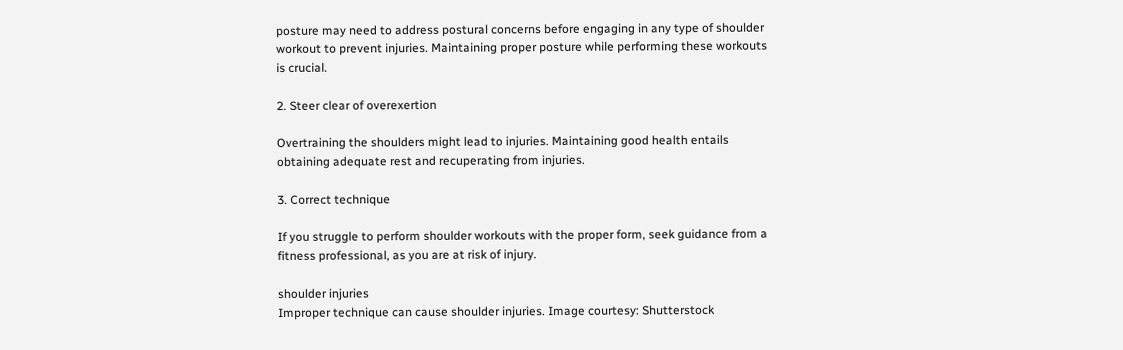posture may need to address postural concerns before engaging in any type of shoulder workout to prevent injuries. Maintaining proper posture while performing these workouts is crucial.

2. Steer clear of overexertion

Overtraining the shoulders might lead to injuries. Maintaining good health entails obtaining adequate rest and recuperating from injuries.

3. Correct technique

If you struggle to perform shoulder workouts with the proper form, seek guidance from a fitness professional, as you are at risk of injury.

shoulder injuries
Improper technique can cause shoulder injuries. Image courtesy: Shutterstock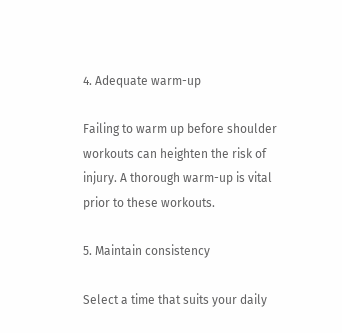4. Adequate warm-up

Failing to warm up before shoulder workouts can heighten the risk of injury. A thorough warm-up is vital prior to these workouts.

5. Maintain consistency

Select a time that suits your daily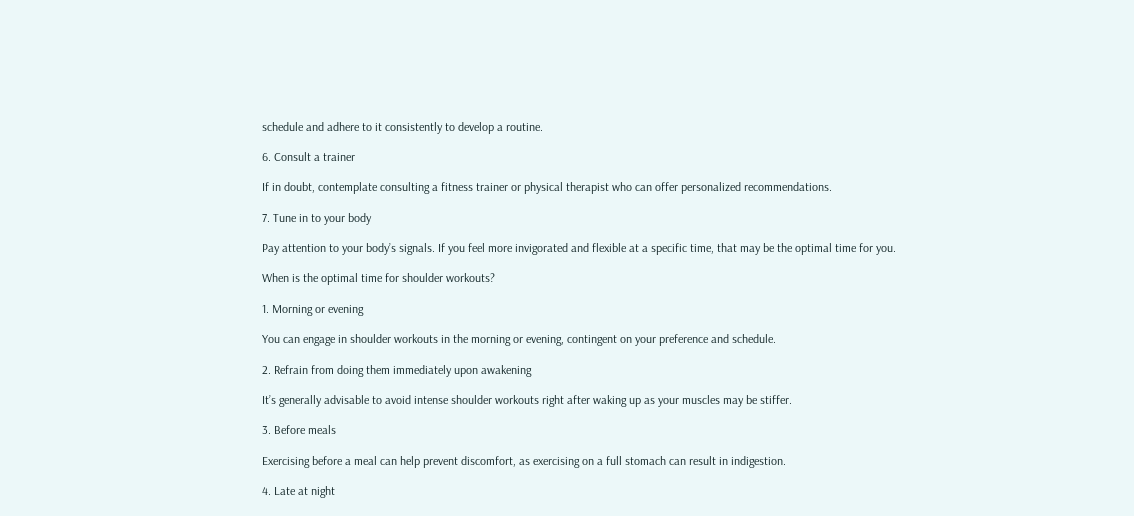schedule and adhere to it consistently to develop a routine.

6. Consult a trainer

If in doubt, contemplate consulting a fitness trainer or physical therapist who can offer personalized recommendations.

7. Tune in to your body

Pay attention to your body’s signals. If you feel more invigorated and flexible at a specific time, that may be the optimal time for you.

When is the optimal time for shoulder workouts?

1. Morning or evening

You can engage in shoulder workouts in the morning or evening, contingent on your preference and schedule.

2. Refrain from doing them immediately upon awakening

It’s generally advisable to avoid intense shoulder workouts right after waking up as your muscles may be stiffer.

3. Before meals

Exercising before a meal can help prevent discomfort, as exercising on a full stomach can result in indigestion.

4. Late at night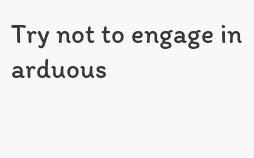Try not to engage in arduous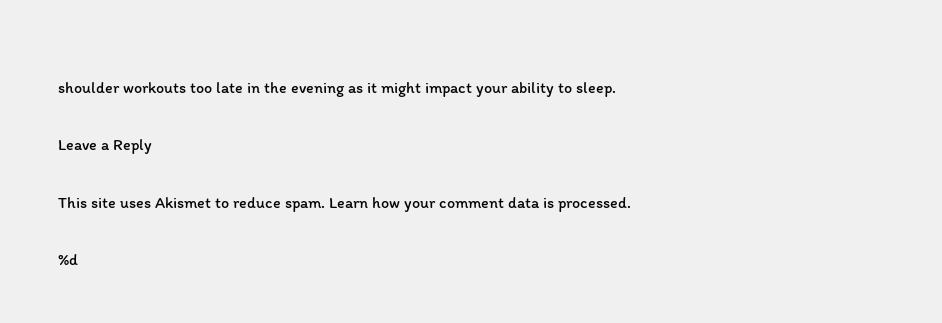shoulder workouts too late in the evening as it might impact your ability to sleep.

Leave a Reply

This site uses Akismet to reduce spam. Learn how your comment data is processed.

%d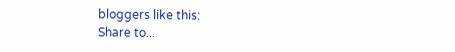bloggers like this:
Share to...